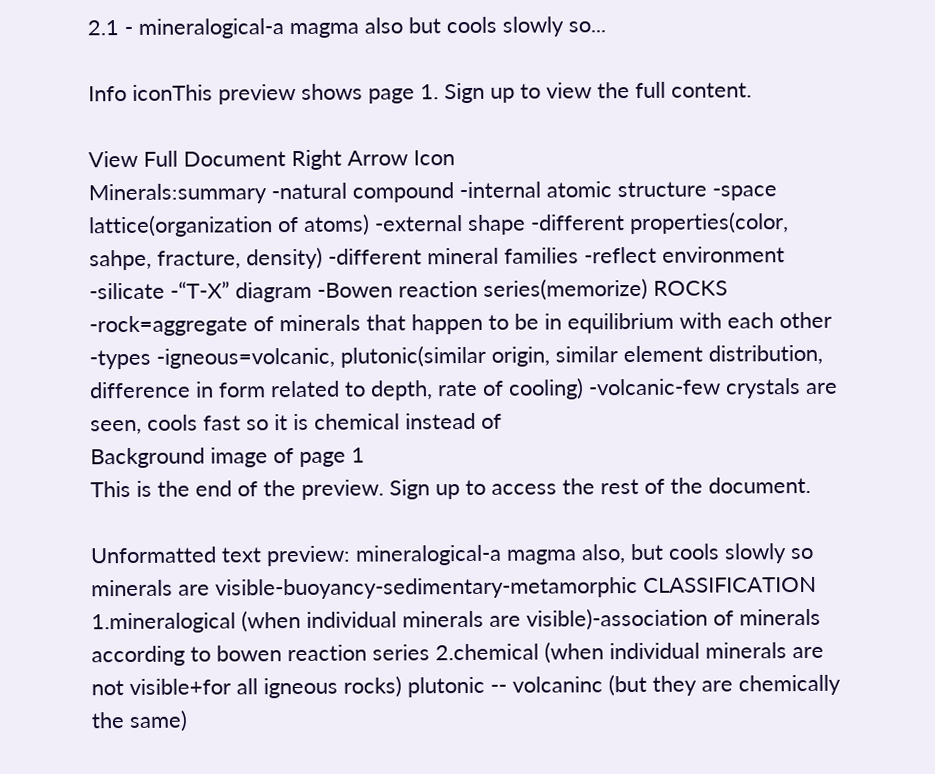2.1 - mineralogical-a magma also but cools slowly so...

Info iconThis preview shows page 1. Sign up to view the full content.

View Full Document Right Arrow Icon
Minerals:summary -natural compound -internal atomic structure -space lattice(organization of atoms) -external shape -different properties(color, sahpe, fracture, density) -different mineral families -reflect environment -silicate -“T-X” diagram -Bowen reaction series(memorize) ROCKS -rock=aggregate of minerals that happen to be in equilibrium with each other -types -igneous=volcanic, plutonic(similar origin, similar element distribution, difference in form related to depth, rate of cooling) -volcanic-few crystals are seen, cools fast so it is chemical instead of
Background image of page 1
This is the end of the preview. Sign up to access the rest of the document.

Unformatted text preview: mineralogical-a magma also, but cools slowly so minerals are visible-buoyancy-sedimentary-metamorphic CLASSIFICATION 1.mineralogical (when individual minerals are visible)-association of minerals according to bowen reaction series 2.chemical (when individual minerals are not visible+for all igneous rocks) plutonic -- volcaninc (but they are chemically the same)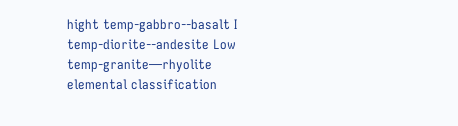hight temp-gabbro--basalt I temp-diorite--andesite Low temp-granite—rhyolite elemental classification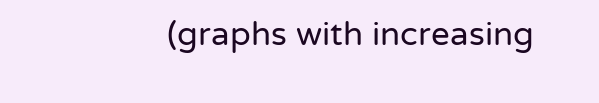(graphs with increasing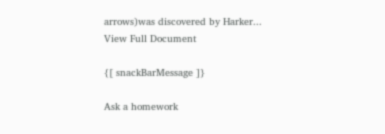arrows)was discovered by Harker...
View Full Document

{[ snackBarMessage ]}

Ask a homework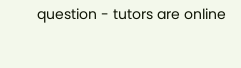question - tutors are online